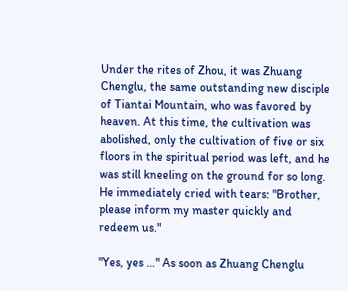Under the rites of Zhou, it was Zhuang Chenglu, the same outstanding new disciple of Tiantai Mountain, who was favored by heaven. At this time, the cultivation was abolished, only the cultivation of five or six floors in the spiritual period was left, and he was still kneeling on the ground for so long. He immediately cried with tears: "Brother, please inform my master quickly and redeem us."

"Yes, yes …" As soon as Zhuang Chenglu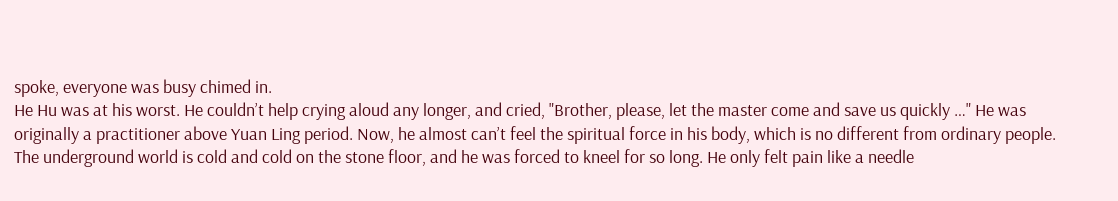spoke, everyone was busy chimed in.
He Hu was at his worst. He couldn’t help crying aloud any longer, and cried, "Brother, please, let the master come and save us quickly …" He was originally a practitioner above Yuan Ling period. Now, he almost can’t feel the spiritual force in his body, which is no different from ordinary people. The underground world is cold and cold on the stone floor, and he was forced to kneel for so long. He only felt pain like a needle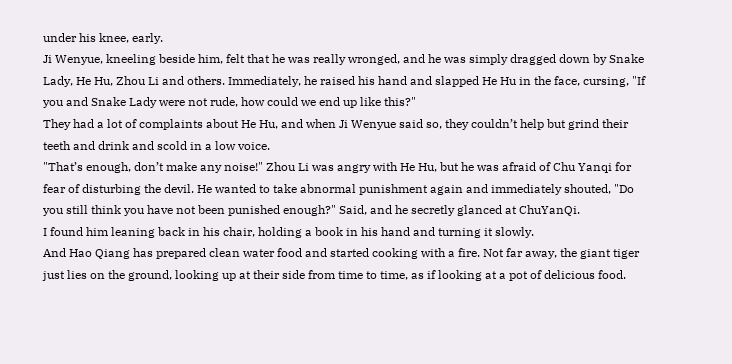under his knee, early.
Ji Wenyue, kneeling beside him, felt that he was really wronged, and he was simply dragged down by Snake Lady, He Hu, Zhou Li and others. Immediately, he raised his hand and slapped He Hu in the face, cursing, "If you and Snake Lady were not rude, how could we end up like this?"
They had a lot of complaints about He Hu, and when Ji Wenyue said so, they couldn’t help but grind their teeth and drink and scold in a low voice.
"That’s enough, don’t make any noise!" Zhou Li was angry with He Hu, but he was afraid of Chu Yanqi for fear of disturbing the devil. He wanted to take abnormal punishment again and immediately shouted, "Do you still think you have not been punished enough?" Said, and he secretly glanced at ChuYanQi.
I found him leaning back in his chair, holding a book in his hand and turning it slowly.
And Hao Qiang has prepared clean water food and started cooking with a fire. Not far away, the giant tiger just lies on the ground, looking up at their side from time to time, as if looking at a pot of delicious food.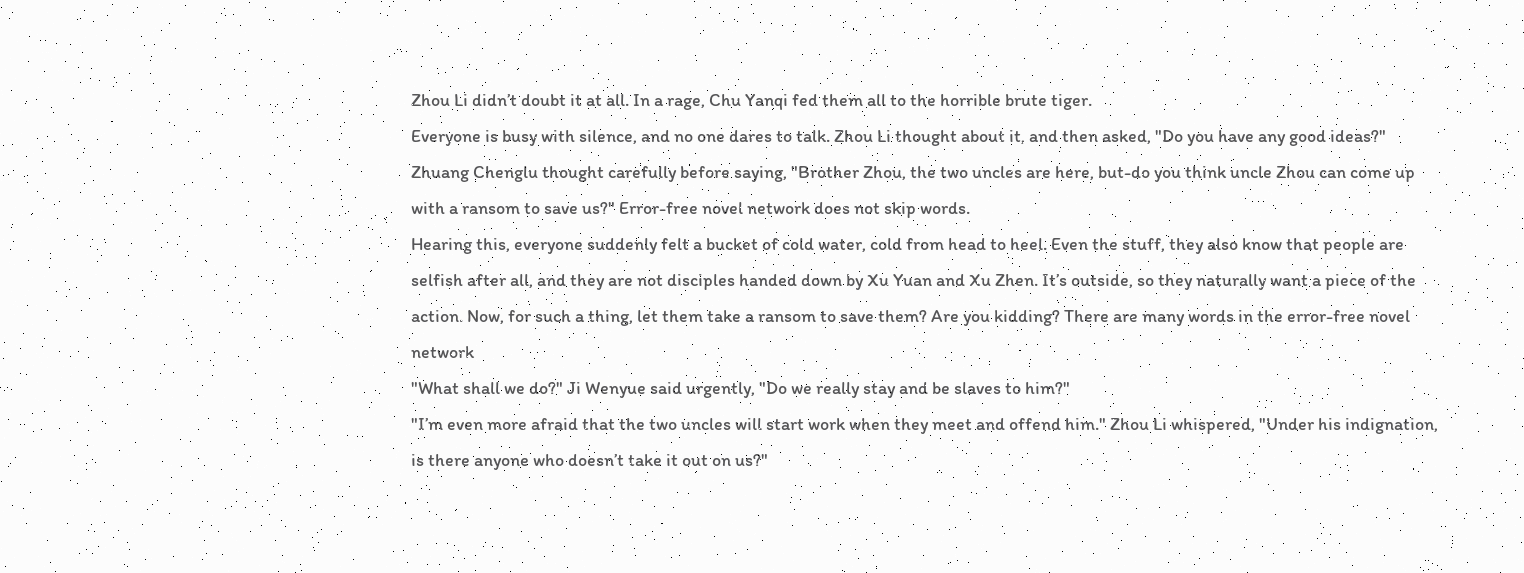Zhou Li didn’t doubt it at all. In a rage, Chu Yanqi fed them all to the horrible brute tiger.
Everyone is busy with silence, and no one dares to talk. Zhou Li thought about it, and then asked, "Do you have any good ideas?"
Zhuang Chenglu thought carefully before saying, "Brother Zhou, the two uncles are here, but-do you think uncle Zhou can come up with a ransom to save us?" Error-free novel network does not skip words.
Hearing this, everyone suddenly felt a bucket of cold water, cold from head to heel. Even the stuff, they also know that people are selfish after all, and they are not disciples handed down by Xu Yuan and Xu Zhen. It’s outside, so they naturally want a piece of the action. Now, for such a thing, let them take a ransom to save them? Are you kidding? There are many words in the error-free novel network
"What shall we do?" Ji Wenyue said urgently, "Do we really stay and be slaves to him?"
"I’m even more afraid that the two uncles will start work when they meet and offend him." Zhou Li whispered, "Under his indignation, is there anyone who doesn’t take it out on us?"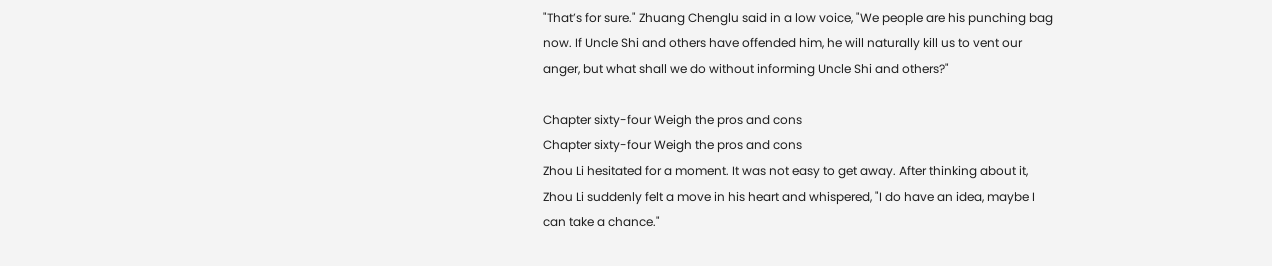"That’s for sure." Zhuang Chenglu said in a low voice, "We people are his punching bag now. If Uncle Shi and others have offended him, he will naturally kill us to vent our anger, but what shall we do without informing Uncle Shi and others?"

Chapter sixty-four Weigh the pros and cons
Chapter sixty-four Weigh the pros and cons
Zhou Li hesitated for a moment. It was not easy to get away. After thinking about it, Zhou Li suddenly felt a move in his heart and whispered, "I do have an idea, maybe I can take a chance."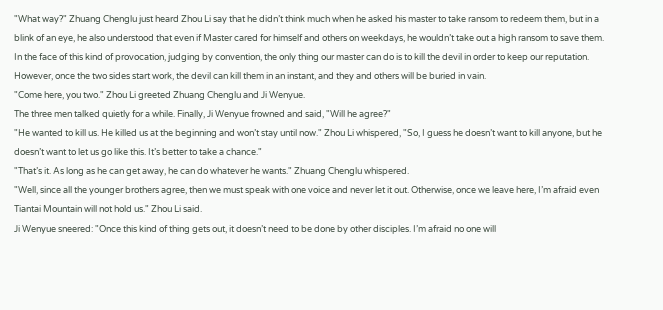"What way?" Zhuang Chenglu just heard Zhou Li say that he didn’t think much when he asked his master to take ransom to redeem them, but in a blink of an eye, he also understood that even if Master cared for himself and others on weekdays, he wouldn’t take out a high ransom to save them.
In the face of this kind of provocation, judging by convention, the only thing our master can do is to kill the devil in order to keep our reputation.
However, once the two sides start work, the devil can kill them in an instant, and they and others will be buried in vain.
"Come here, you two." Zhou Li greeted Zhuang Chenglu and Ji Wenyue.
The three men talked quietly for a while. Finally, Ji Wenyue frowned and said, "Will he agree?"
"He wanted to kill us. He killed us at the beginning and won’t stay until now." Zhou Li whispered, "So, I guess he doesn’t want to kill anyone, but he doesn’t want to let us go like this. It’s better to take a chance."
"That’s it. As long as he can get away, he can do whatever he wants." Zhuang Chenglu whispered.
"Well, since all the younger brothers agree, then we must speak with one voice and never let it out. Otherwise, once we leave here, I’m afraid even Tiantai Mountain will not hold us." Zhou Li said.
Ji Wenyue sneered: "Once this kind of thing gets out, it doesn’t need to be done by other disciples. I’m afraid no one will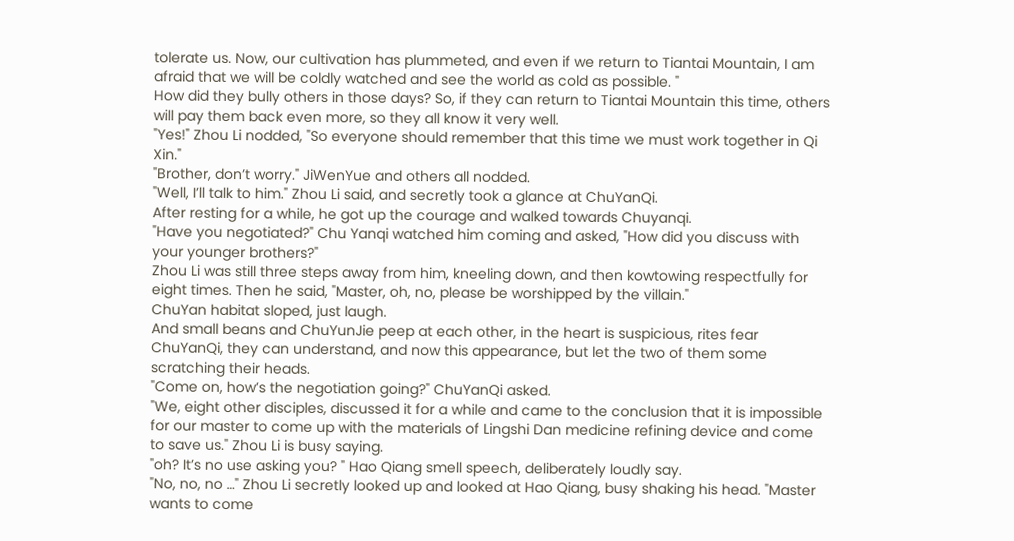tolerate us. Now, our cultivation has plummeted, and even if we return to Tiantai Mountain, I am afraid that we will be coldly watched and see the world as cold as possible. "
How did they bully others in those days? So, if they can return to Tiantai Mountain this time, others will pay them back even more, so they all know it very well.
"Yes!" Zhou Li nodded, "So everyone should remember that this time we must work together in Qi Xin."
"Brother, don’t worry." JiWenYue and others all nodded.
"Well, I’ll talk to him." Zhou Li said, and secretly took a glance at ChuYanQi.
After resting for a while, he got up the courage and walked towards Chuyanqi.
"Have you negotiated?" Chu Yanqi watched him coming and asked, "How did you discuss with your younger brothers?"
Zhou Li was still three steps away from him, kneeling down, and then kowtowing respectfully for eight times. Then he said, "Master, oh, no, please be worshipped by the villain."
ChuYan habitat sloped, just laugh.
And small beans and ChuYunJie peep at each other, in the heart is suspicious, rites fear ChuYanQi, they can understand, and now this appearance, but let the two of them some scratching their heads.
"Come on, how’s the negotiation going?" ChuYanQi asked.
"We, eight other disciples, discussed it for a while and came to the conclusion that it is impossible for our master to come up with the materials of Lingshi Dan medicine refining device and come to save us." Zhou Li is busy saying.
"oh? It’s no use asking you? " Hao Qiang smell speech, deliberately loudly say.
"No, no, no …" Zhou Li secretly looked up and looked at Hao Qiang, busy shaking his head. "Master wants to come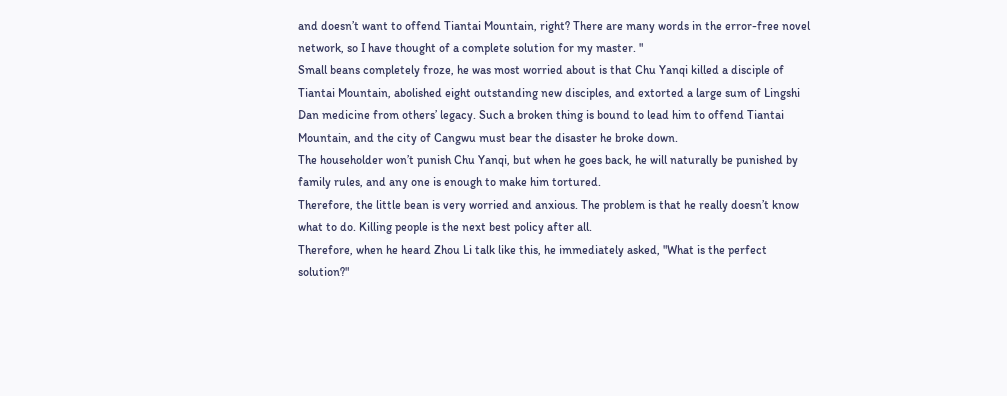and doesn’t want to offend Tiantai Mountain, right? There are many words in the error-free novel network, so I have thought of a complete solution for my master. "
Small beans completely froze, he was most worried about is that Chu Yanqi killed a disciple of Tiantai Mountain, abolished eight outstanding new disciples, and extorted a large sum of Lingshi Dan medicine from others’ legacy. Such a broken thing is bound to lead him to offend Tiantai Mountain, and the city of Cangwu must bear the disaster he broke down.
The householder won’t punish Chu Yanqi, but when he goes back, he will naturally be punished by family rules, and any one is enough to make him tortured.
Therefore, the little bean is very worried and anxious. The problem is that he really doesn’t know what to do. Killing people is the next best policy after all.
Therefore, when he heard Zhou Li talk like this, he immediately asked, "What is the perfect solution?"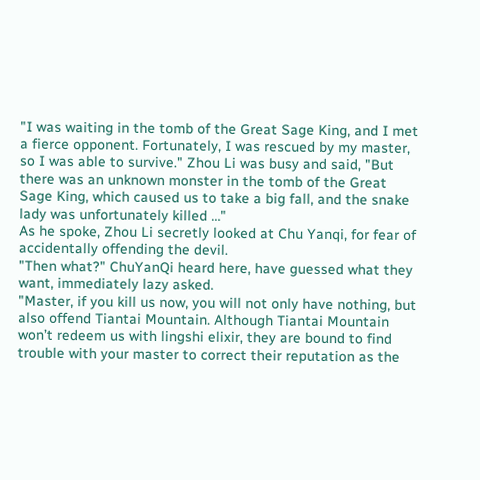"I was waiting in the tomb of the Great Sage King, and I met a fierce opponent. Fortunately, I was rescued by my master, so I was able to survive." Zhou Li was busy and said, "But there was an unknown monster in the tomb of the Great Sage King, which caused us to take a big fall, and the snake lady was unfortunately killed …"
As he spoke, Zhou Li secretly looked at Chu Yanqi, for fear of accidentally offending the devil.
"Then what?" ChuYanQi heard here, have guessed what they want, immediately lazy asked.
"Master, if you kill us now, you will not only have nothing, but also offend Tiantai Mountain. Although Tiantai Mountain won’t redeem us with lingshi elixir, they are bound to find trouble with your master to correct their reputation as the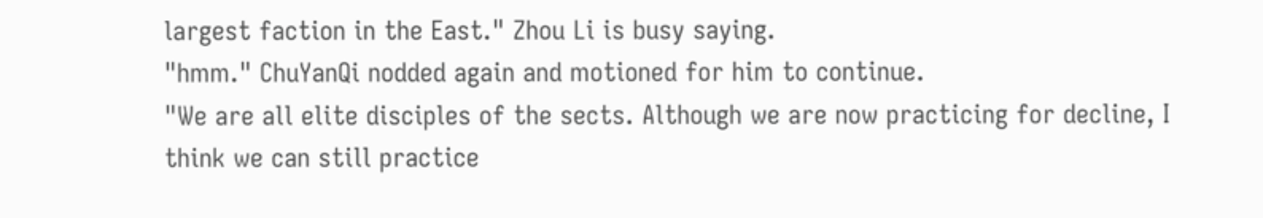largest faction in the East." Zhou Li is busy saying.
"hmm." ChuYanQi nodded again and motioned for him to continue.
"We are all elite disciples of the sects. Although we are now practicing for decline, I think we can still practice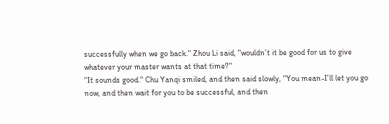successfully when we go back." Zhou Li said, "wouldn’t it be good for us to give whatever your master wants at that time?"
"It sounds good." Chu Yanqi smiled, and then said slowly, "You mean-I’ll let you go now, and then wait for you to be successful, and then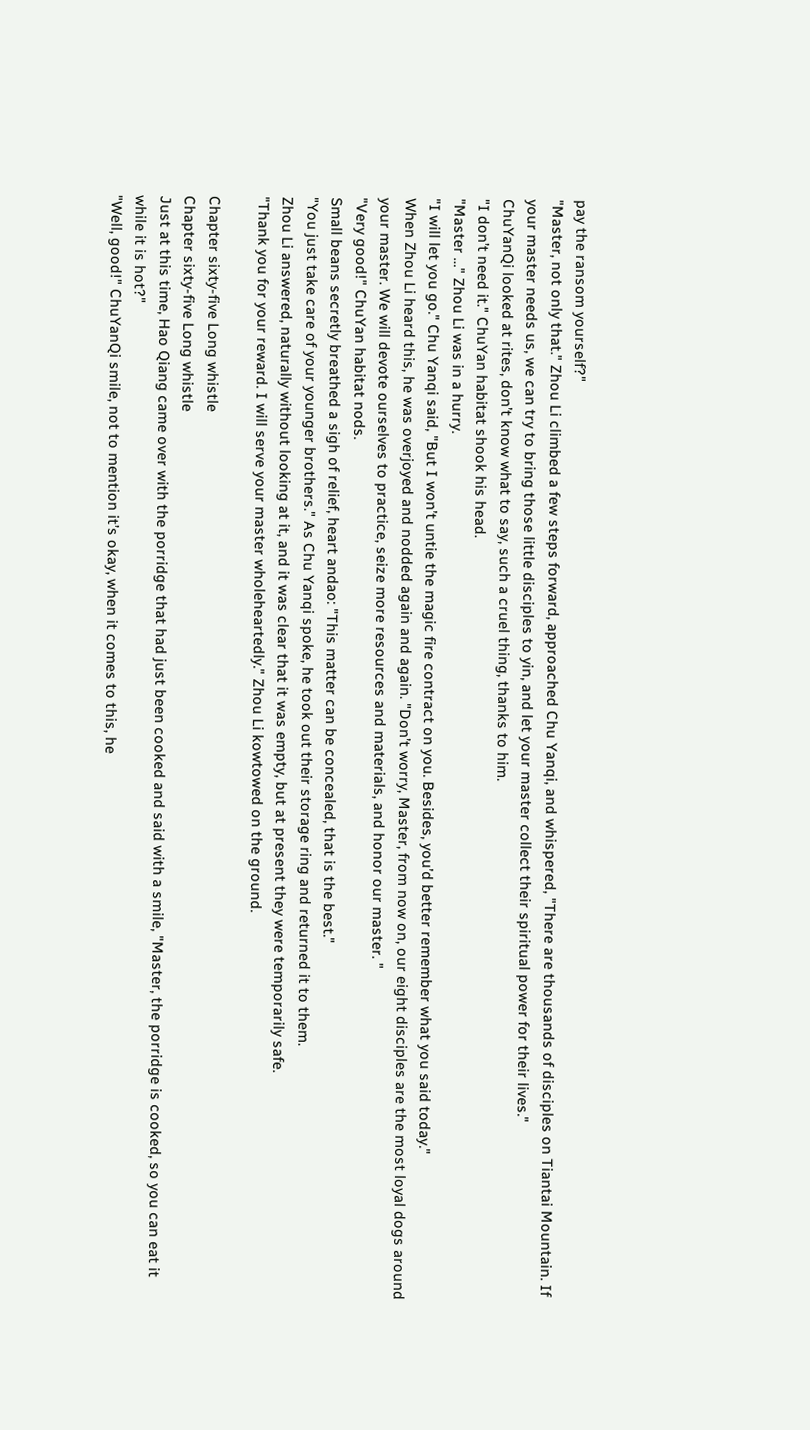pay the ransom yourself?"
"Master, not only that." Zhou Li climbed a few steps forward, approached Chu Yanqi, and whispered, "There are thousands of disciples on Tiantai Mountain. If your master needs us, we can try to bring those little disciples to yin, and let your master collect their spiritual power for their lives."
ChuYanQi looked at rites, don’t know what to say, such a cruel thing, thanks to him.
"I don’t need it." ChuYan habitat shook his head.
"Master …" Zhou Li was in a hurry.
"I will let you go." Chu Yanqi said, "But I won’t untie the magic fire contract on you. Besides, you’d better remember what you said today."
When Zhou Li heard this, he was overjoyed and nodded again and again. "Don’t worry, Master, from now on, our eight disciples are the most loyal dogs around your master. We will devote ourselves to practice, seize more resources and materials, and honor our master. "
"Very good!" ChuYan habitat nods.
Small beans secretly breathed a sigh of relief, heart andao: "This matter can be concealed, that is the best."
"You just take care of your younger brothers." As Chu Yanqi spoke, he took out their storage ring and returned it to them.
Zhou Li answered, naturally without looking at it, and it was clear that it was empty, but at present they were temporarily safe.
"Thank you for your reward. I will serve your master wholeheartedly." Zhou Li kowtowed on the ground.

Chapter sixty-five Long whistle
Chapter sixty-five Long whistle
Just at this time, Hao Qiang came over with the porridge that had just been cooked and said with a smile, "Master, the porridge is cooked, so you can eat it while it is hot?"
"Well, good!" ChuYanQi smile, not to mention it’s okay, when it comes to this, he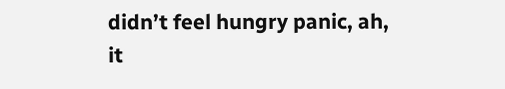didn’t feel hungry panic, ah, it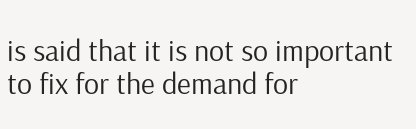is said that it is not so important to fix for the demand for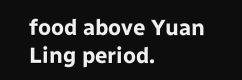food above Yuan Ling period.